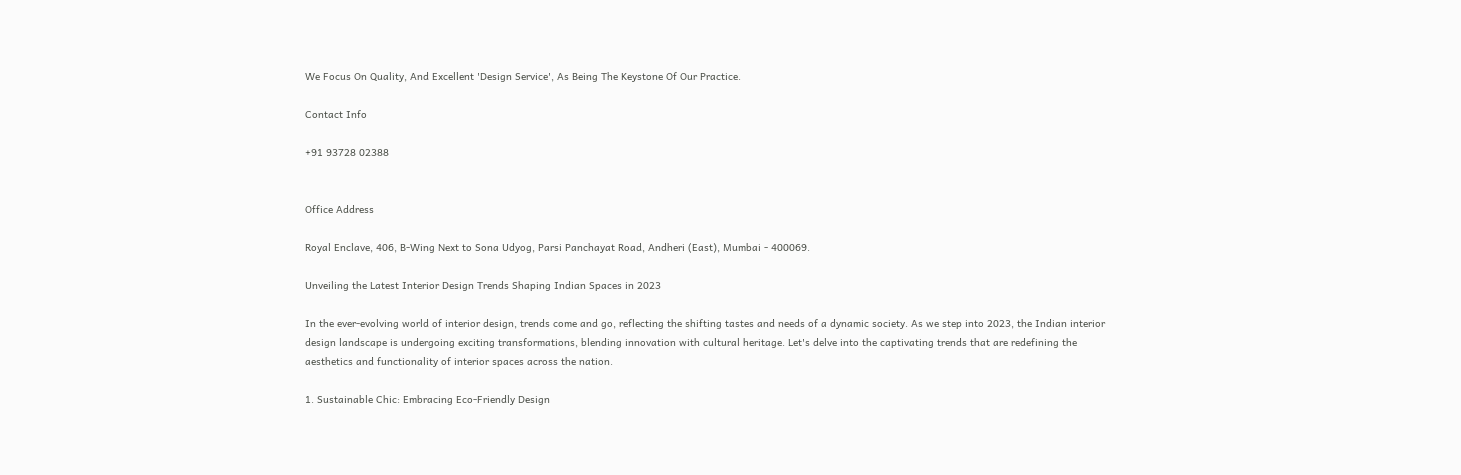We Focus On Quality, And Excellent 'Design Service', As Being The Keystone Of Our Practice.

Contact Info

+91 93728 02388


Office Address

Royal Enclave, 406, B-Wing Next to Sona Udyog, Parsi Panchayat Road, Andheri (East), Mumbai - 400069.

Unveiling the Latest Interior Design Trends Shaping Indian Spaces in 2023

In the ever-evolving world of interior design, trends come and go, reflecting the shifting tastes and needs of a dynamic society. As we step into 2023, the Indian interior design landscape is undergoing exciting transformations, blending innovation with cultural heritage. Let's delve into the captivating trends that are redefining the aesthetics and functionality of interior spaces across the nation.

1. Sustainable Chic: Embracing Eco-Friendly Design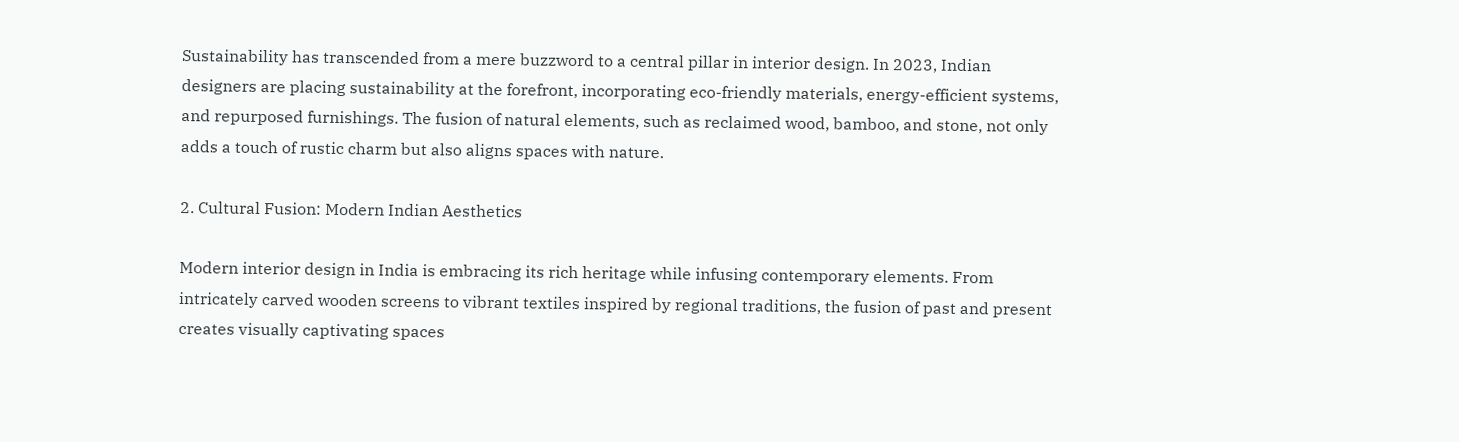Sustainability has transcended from a mere buzzword to a central pillar in interior design. In 2023, Indian designers are placing sustainability at the forefront, incorporating eco-friendly materials, energy-efficient systems, and repurposed furnishings. The fusion of natural elements, such as reclaimed wood, bamboo, and stone, not only adds a touch of rustic charm but also aligns spaces with nature.

2. Cultural Fusion: Modern Indian Aesthetics

Modern interior design in India is embracing its rich heritage while infusing contemporary elements. From intricately carved wooden screens to vibrant textiles inspired by regional traditions, the fusion of past and present creates visually captivating spaces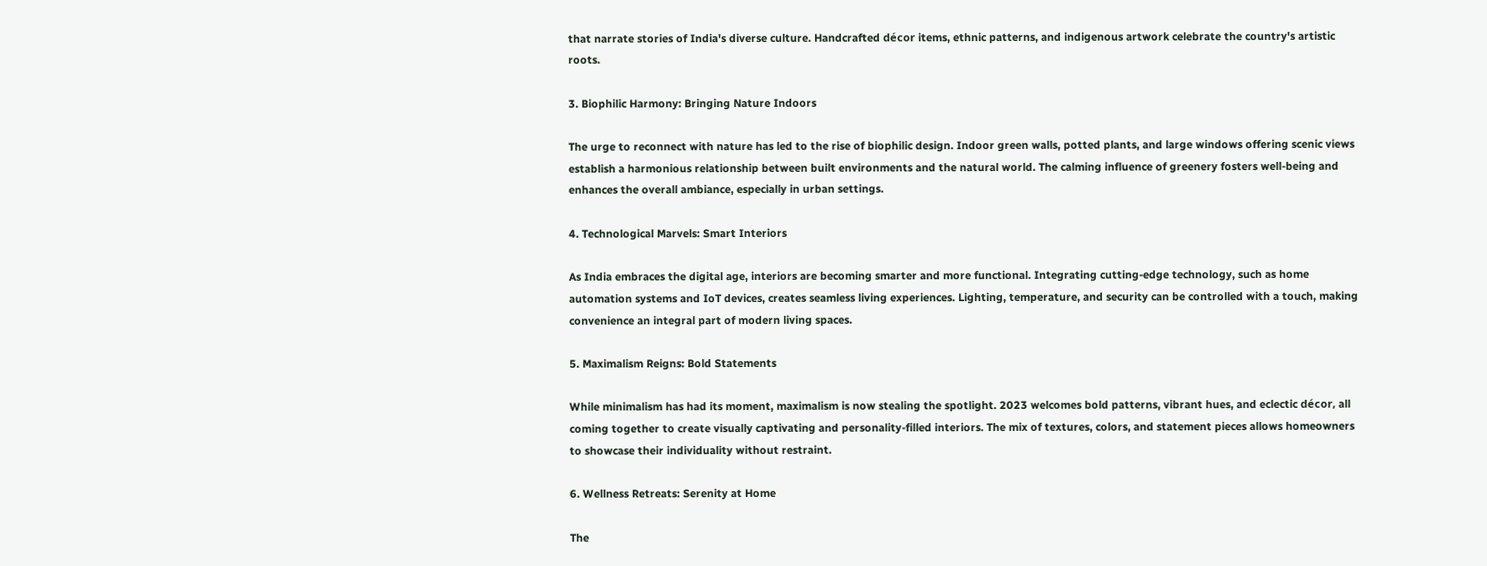that narrate stories of India's diverse culture. Handcrafted décor items, ethnic patterns, and indigenous artwork celebrate the country's artistic roots.

3. Biophilic Harmony: Bringing Nature Indoors

The urge to reconnect with nature has led to the rise of biophilic design. Indoor green walls, potted plants, and large windows offering scenic views establish a harmonious relationship between built environments and the natural world. The calming influence of greenery fosters well-being and enhances the overall ambiance, especially in urban settings.

4. Technological Marvels: Smart Interiors

As India embraces the digital age, interiors are becoming smarter and more functional. Integrating cutting-edge technology, such as home automation systems and IoT devices, creates seamless living experiences. Lighting, temperature, and security can be controlled with a touch, making convenience an integral part of modern living spaces.

5. Maximalism Reigns: Bold Statements

While minimalism has had its moment, maximalism is now stealing the spotlight. 2023 welcomes bold patterns, vibrant hues, and eclectic décor, all coming together to create visually captivating and personality-filled interiors. The mix of textures, colors, and statement pieces allows homeowners to showcase their individuality without restraint.

6. Wellness Retreats: Serenity at Home

The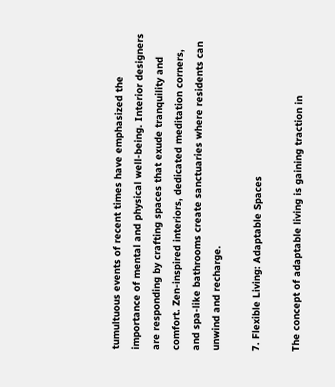tumultuous events of recent times have emphasized the importance of mental and physical well-being. Interior designers are responding by crafting spaces that exude tranquility and comfort. Zen-inspired interiors, dedicated meditation corners, and spa-like bathrooms create sanctuaries where residents can unwind and recharge.

7. Flexible Living: Adaptable Spaces

The concept of adaptable living is gaining traction in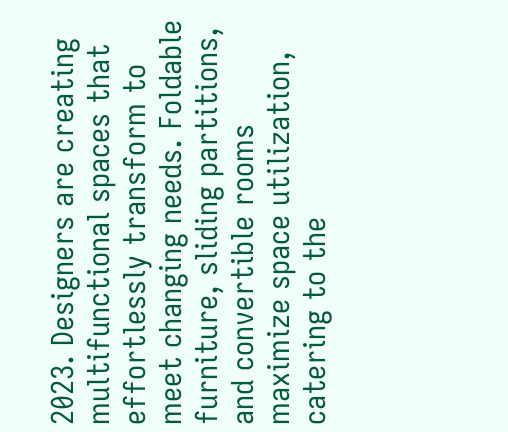2023. Designers are creating multifunctional spaces that effortlessly transform to meet changing needs. Foldable furniture, sliding partitions, and convertible rooms maximize space utilization, catering to the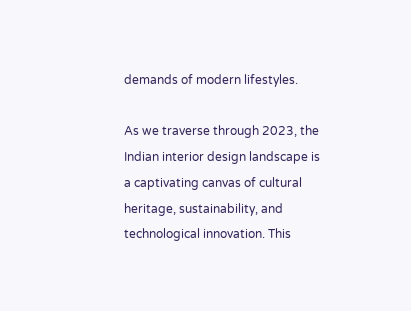demands of modern lifestyles.

As we traverse through 2023, the Indian interior design landscape is a captivating canvas of cultural heritage, sustainability, and technological innovation. This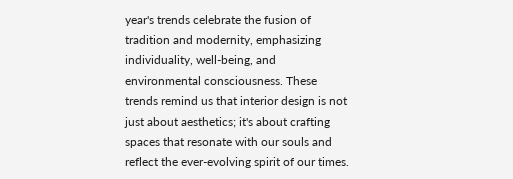year's trends celebrate the fusion of tradition and modernity, emphasizing individuality, well-being, and environmental consciousness. These trends remind us that interior design is not just about aesthetics; it's about crafting spaces that resonate with our souls and reflect the ever-evolving spirit of our times.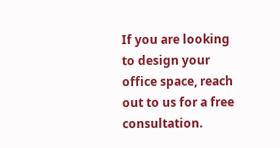If you are looking to design your office space, reach out to us for a free consultation.